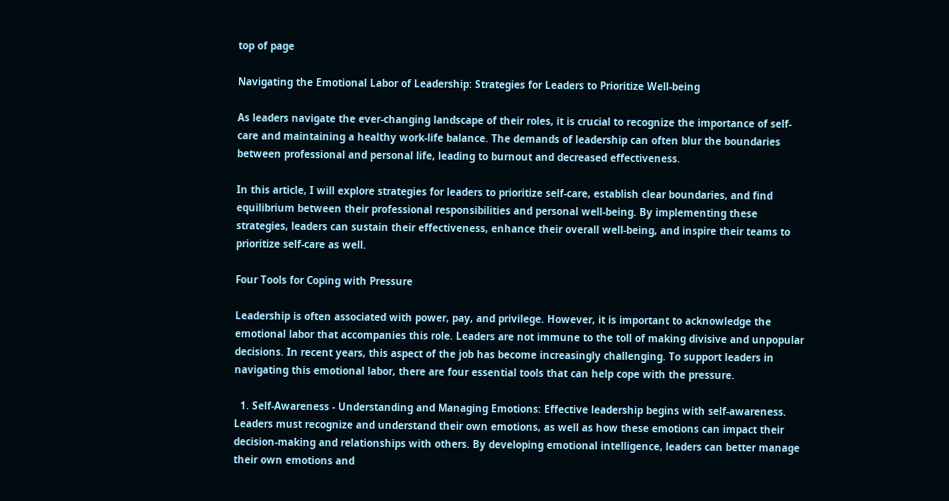top of page

Navigating the Emotional Labor of Leadership: Strategies for Leaders to Prioritize Well-being

As leaders navigate the ever-changing landscape of their roles, it is crucial to recognize the importance of self-care and maintaining a healthy work-life balance. The demands of leadership can often blur the boundaries between professional and personal life, leading to burnout and decreased effectiveness.

In this article, I will explore strategies for leaders to prioritize self-care, establish clear boundaries, and find equilibrium between their professional responsibilities and personal well-being. By implementing these strategies, leaders can sustain their effectiveness, enhance their overall well-being, and inspire their teams to prioritize self-care as well.

Four Tools for Coping with Pressure

Leadership is often associated with power, pay, and privilege. However, it is important to acknowledge the emotional labor that accompanies this role. Leaders are not immune to the toll of making divisive and unpopular decisions. In recent years, this aspect of the job has become increasingly challenging. To support leaders in navigating this emotional labor, there are four essential tools that can help cope with the pressure.

  1. Self-Awareness - Understanding and Managing Emotions: Effective leadership begins with self-awareness. Leaders must recognize and understand their own emotions, as well as how these emotions can impact their decision-making and relationships with others. By developing emotional intelligence, leaders can better manage their own emotions and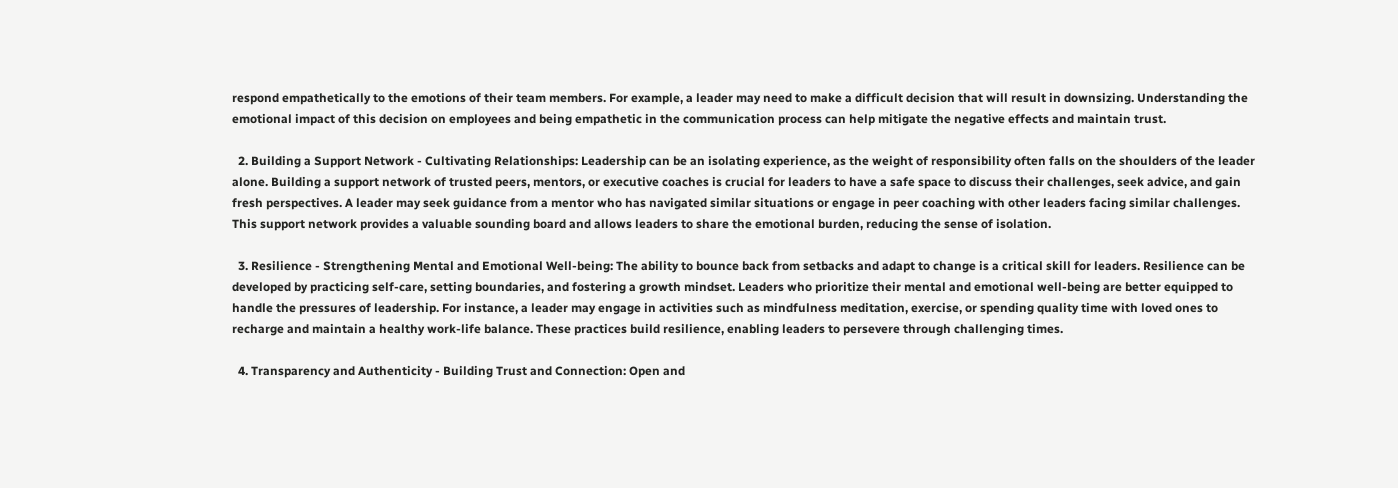respond empathetically to the emotions of their team members. For example, a leader may need to make a difficult decision that will result in downsizing. Understanding the emotional impact of this decision on employees and being empathetic in the communication process can help mitigate the negative effects and maintain trust.

  2. Building a Support Network - Cultivating Relationships: Leadership can be an isolating experience, as the weight of responsibility often falls on the shoulders of the leader alone. Building a support network of trusted peers, mentors, or executive coaches is crucial for leaders to have a safe space to discuss their challenges, seek advice, and gain fresh perspectives. A leader may seek guidance from a mentor who has navigated similar situations or engage in peer coaching with other leaders facing similar challenges. This support network provides a valuable sounding board and allows leaders to share the emotional burden, reducing the sense of isolation.

  3. Resilience - Strengthening Mental and Emotional Well-being: The ability to bounce back from setbacks and adapt to change is a critical skill for leaders. Resilience can be developed by practicing self-care, setting boundaries, and fostering a growth mindset. Leaders who prioritize their mental and emotional well-being are better equipped to handle the pressures of leadership. For instance, a leader may engage in activities such as mindfulness meditation, exercise, or spending quality time with loved ones to recharge and maintain a healthy work-life balance. These practices build resilience, enabling leaders to persevere through challenging times.

  4. Transparency and Authenticity - Building Trust and Connection: Open and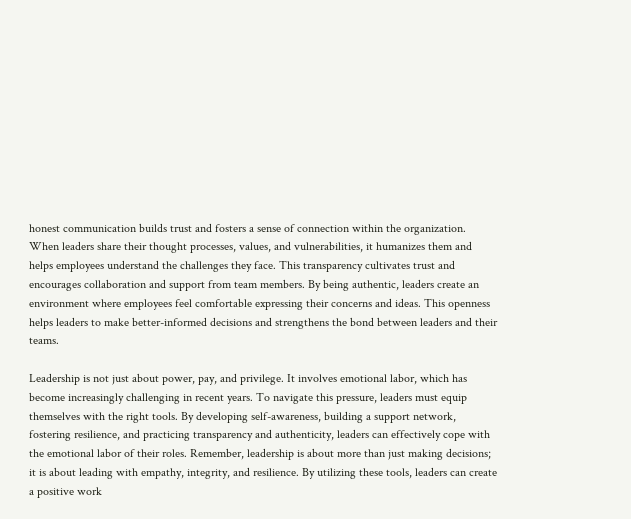honest communication builds trust and fosters a sense of connection within the organization. When leaders share their thought processes, values, and vulnerabilities, it humanizes them and helps employees understand the challenges they face. This transparency cultivates trust and encourages collaboration and support from team members. By being authentic, leaders create an environment where employees feel comfortable expressing their concerns and ideas. This openness helps leaders to make better-informed decisions and strengthens the bond between leaders and their teams.

Leadership is not just about power, pay, and privilege. It involves emotional labor, which has become increasingly challenging in recent years. To navigate this pressure, leaders must equip themselves with the right tools. By developing self-awareness, building a support network, fostering resilience, and practicing transparency and authenticity, leaders can effectively cope with the emotional labor of their roles. Remember, leadership is about more than just making decisions; it is about leading with empathy, integrity, and resilience. By utilizing these tools, leaders can create a positive work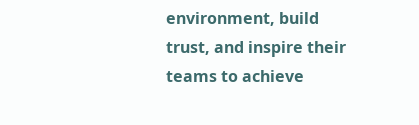environment, build trust, and inspire their teams to achieve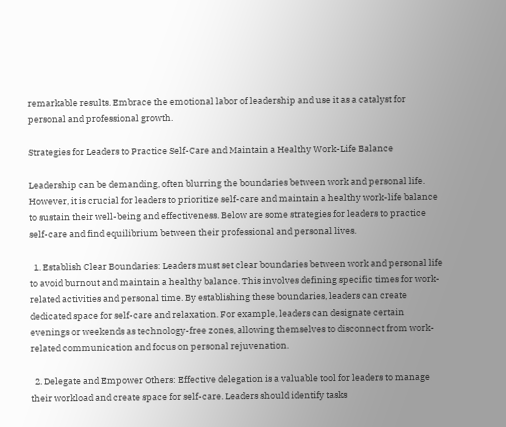remarkable results. Embrace the emotional labor of leadership and use it as a catalyst for personal and professional growth.

Strategies for Leaders to Practice Self-Care and Maintain a Healthy Work-Life Balance

Leadership can be demanding, often blurring the boundaries between work and personal life. However, it is crucial for leaders to prioritize self-care and maintain a healthy work-life balance to sustain their well-being and effectiveness. Below are some strategies for leaders to practice self-care and find equilibrium between their professional and personal lives.

  1. Establish Clear Boundaries: Leaders must set clear boundaries between work and personal life to avoid burnout and maintain a healthy balance. This involves defining specific times for work-related activities and personal time. By establishing these boundaries, leaders can create dedicated space for self-care and relaxation. For example, leaders can designate certain evenings or weekends as technology-free zones, allowing themselves to disconnect from work-related communication and focus on personal rejuvenation.

  2. Delegate and Empower Others: Effective delegation is a valuable tool for leaders to manage their workload and create space for self-care. Leaders should identify tasks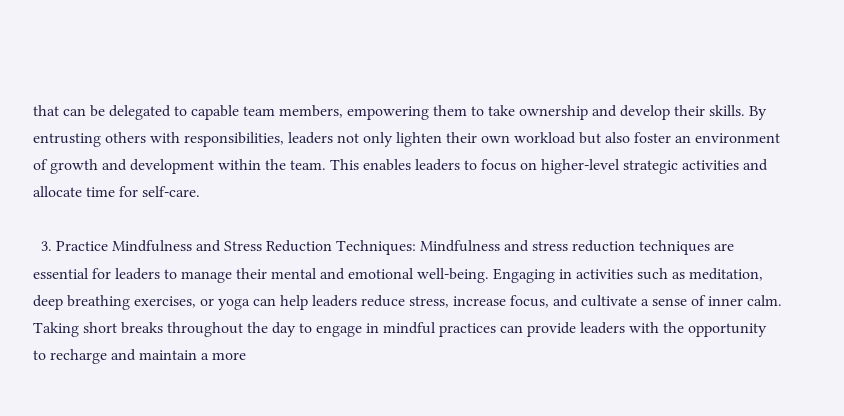that can be delegated to capable team members, empowering them to take ownership and develop their skills. By entrusting others with responsibilities, leaders not only lighten their own workload but also foster an environment of growth and development within the team. This enables leaders to focus on higher-level strategic activities and allocate time for self-care.

  3. Practice Mindfulness and Stress Reduction Techniques: Mindfulness and stress reduction techniques are essential for leaders to manage their mental and emotional well-being. Engaging in activities such as meditation, deep breathing exercises, or yoga can help leaders reduce stress, increase focus, and cultivate a sense of inner calm. Taking short breaks throughout the day to engage in mindful practices can provide leaders with the opportunity to recharge and maintain a more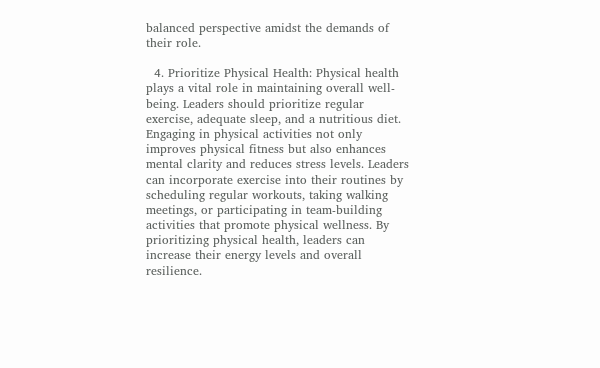balanced perspective amidst the demands of their role.

  4. Prioritize Physical Health: Physical health plays a vital role in maintaining overall well-being. Leaders should prioritize regular exercise, adequate sleep, and a nutritious diet. Engaging in physical activities not only improves physical fitness but also enhances mental clarity and reduces stress levels. Leaders can incorporate exercise into their routines by scheduling regular workouts, taking walking meetings, or participating in team-building activities that promote physical wellness. By prioritizing physical health, leaders can increase their energy levels and overall resilience.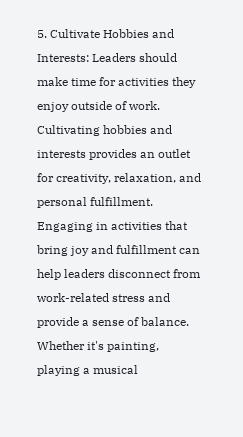5. Cultivate Hobbies and Interests: Leaders should make time for activities they enjoy outside of work. Cultivating hobbies and interests provides an outlet for creativity, relaxation, and personal fulfillment. Engaging in activities that bring joy and fulfillment can help leaders disconnect from work-related stress and provide a sense of balance. Whether it's painting, playing a musical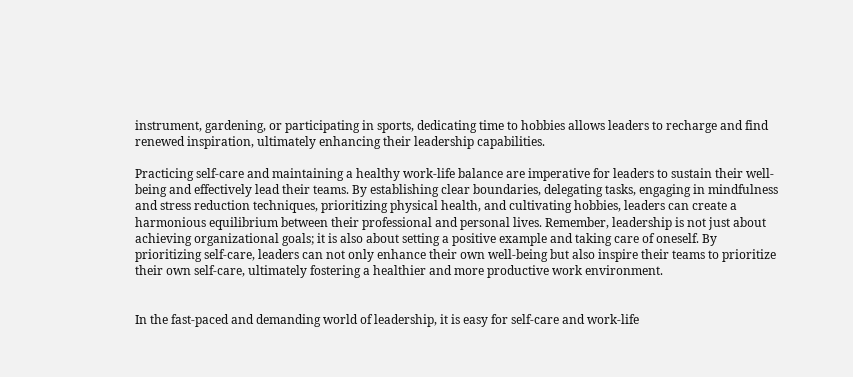instrument, gardening, or participating in sports, dedicating time to hobbies allows leaders to recharge and find renewed inspiration, ultimately enhancing their leadership capabilities.

Practicing self-care and maintaining a healthy work-life balance are imperative for leaders to sustain their well-being and effectively lead their teams. By establishing clear boundaries, delegating tasks, engaging in mindfulness and stress reduction techniques, prioritizing physical health, and cultivating hobbies, leaders can create a harmonious equilibrium between their professional and personal lives. Remember, leadership is not just about achieving organizational goals; it is also about setting a positive example and taking care of oneself. By prioritizing self-care, leaders can not only enhance their own well-being but also inspire their teams to prioritize their own self-care, ultimately fostering a healthier and more productive work environment.


In the fast-paced and demanding world of leadership, it is easy for self-care and work-life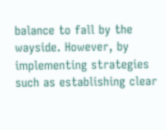balance to fall by the wayside. However, by implementing strategies such as establishing clear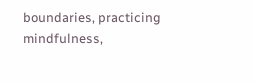boundaries, practicing mindfulness,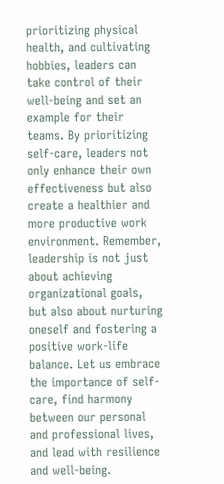prioritizing physical health, and cultivating hobbies, leaders can take control of their well-being and set an example for their teams. By prioritizing self-care, leaders not only enhance their own effectiveness but also create a healthier and more productive work environment. Remember, leadership is not just about achieving organizational goals, but also about nurturing oneself and fostering a positive work-life balance. Let us embrace the importance of self-care, find harmony between our personal and professional lives, and lead with resilience and well-being.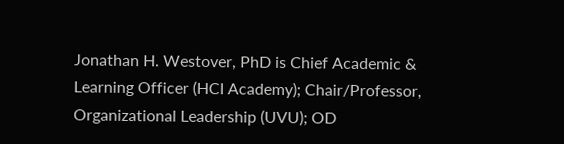Jonathan H. Westover, PhD is Chief Academic & Learning Officer (HCI Academy); Chair/Professor, Organizational Leadership (UVU); OD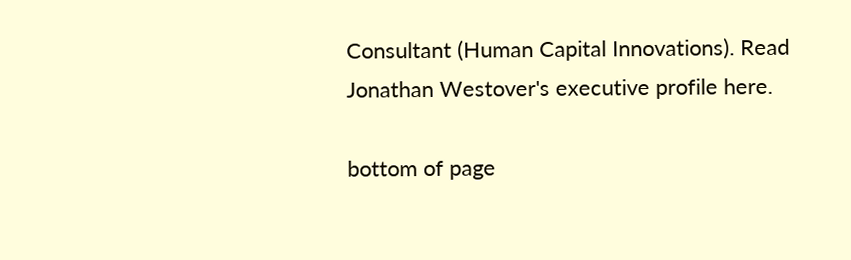Consultant (Human Capital Innovations). Read Jonathan Westover's executive profile here.

bottom of page